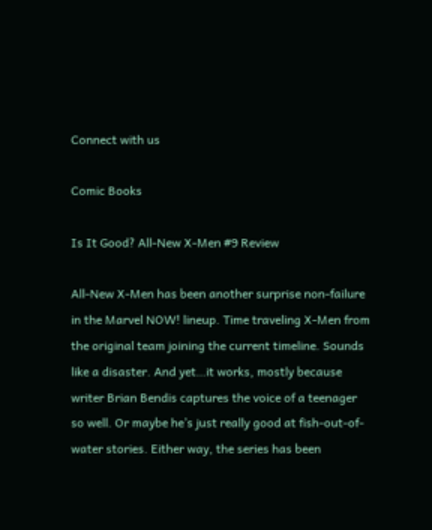Connect with us

Comic Books

Is It Good? All-New X-Men #9 Review

All-New X-Men has been another surprise non-failure in the Marvel NOW! lineup. Time traveling X-Men from the original team joining the current timeline. Sounds like a disaster. And yet…it works, mostly because writer Brian Bendis captures the voice of a teenager so well. Or maybe he’s just really good at fish-out-of-water stories. Either way, the series has been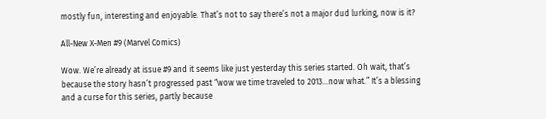mostly fun, interesting and enjoyable. That’s not to say there’s not a major dud lurking, now is it?

All-New X-Men #9 (Marvel Comics)

Wow. We’re already at issue #9 and it seems like just yesterday this series started. Oh wait, that’s because the story hasn’t progressed past “wow we time traveled to 2013…now what.” It’s a blessing and a curse for this series, partly because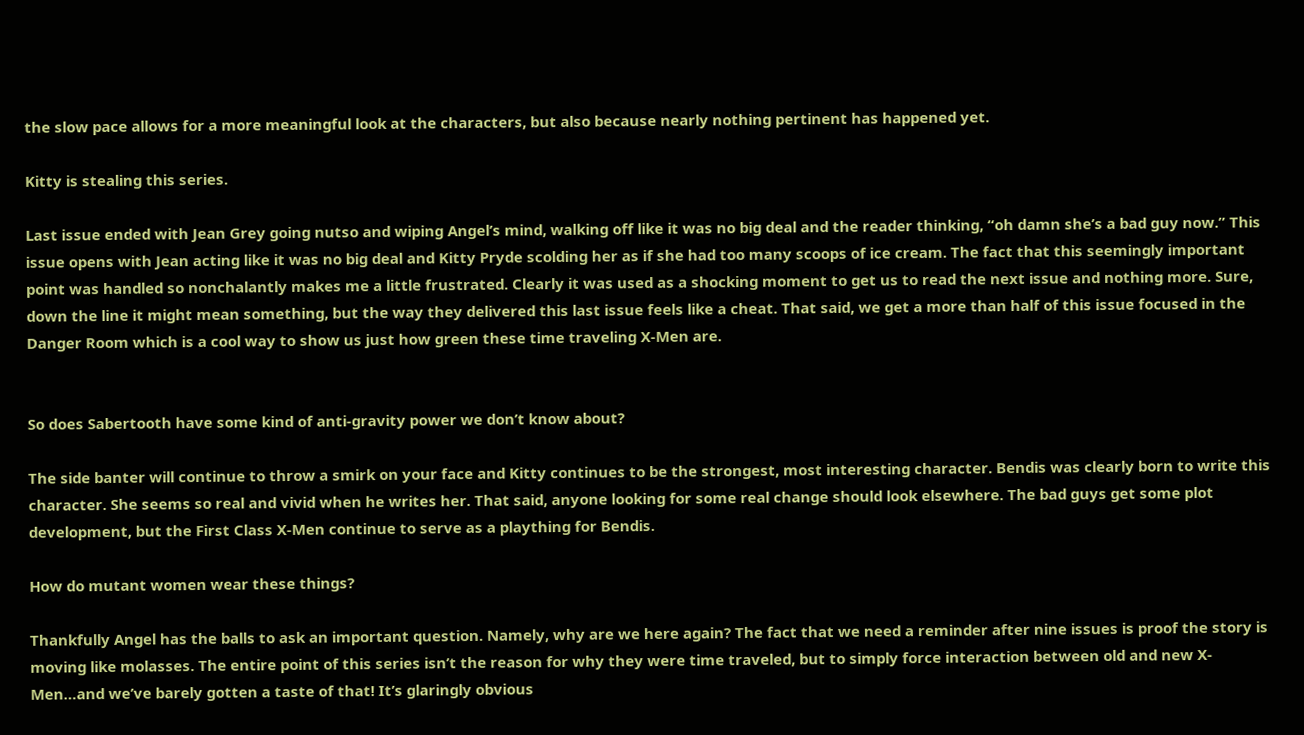the slow pace allows for a more meaningful look at the characters, but also because nearly nothing pertinent has happened yet.

Kitty is stealing this series.

Last issue ended with Jean Grey going nutso and wiping Angel’s mind, walking off like it was no big deal and the reader thinking, “oh damn she’s a bad guy now.” This issue opens with Jean acting like it was no big deal and Kitty Pryde scolding her as if she had too many scoops of ice cream. The fact that this seemingly important point was handled so nonchalantly makes me a little frustrated. Clearly it was used as a shocking moment to get us to read the next issue and nothing more. Sure, down the line it might mean something, but the way they delivered this last issue feels like a cheat. That said, we get a more than half of this issue focused in the Danger Room which is a cool way to show us just how green these time traveling X-Men are.


So does Sabertooth have some kind of anti-gravity power we don’t know about?

The side banter will continue to throw a smirk on your face and Kitty continues to be the strongest, most interesting character. Bendis was clearly born to write this character. She seems so real and vivid when he writes her. That said, anyone looking for some real change should look elsewhere. The bad guys get some plot development, but the First Class X-Men continue to serve as a plaything for Bendis.

How do mutant women wear these things?

Thankfully Angel has the balls to ask an important question. Namely, why are we here again? The fact that we need a reminder after nine issues is proof the story is moving like molasses. The entire point of this series isn’t the reason for why they were time traveled, but to simply force interaction between old and new X-Men…and we’ve barely gotten a taste of that! It’s glaringly obvious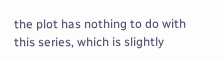the plot has nothing to do with this series, which is slightly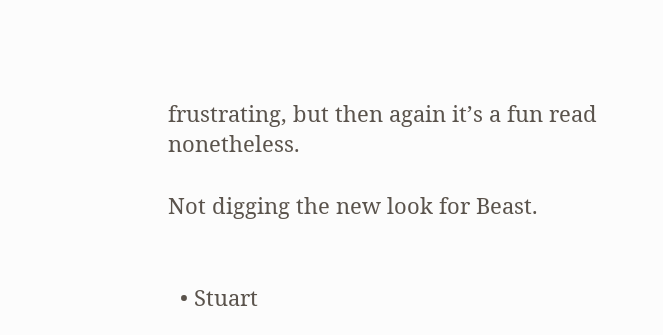frustrating, but then again it’s a fun read nonetheless.

Not digging the new look for Beast.


  • Stuart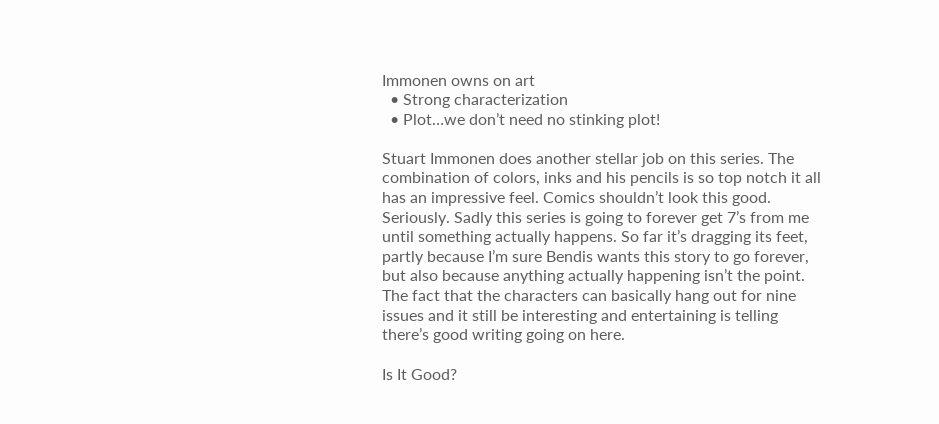Immonen owns on art
  • Strong characterization
  • Plot…we don’t need no stinking plot!

Stuart Immonen does another stellar job on this series. The combination of colors, inks and his pencils is so top notch it all has an impressive feel. Comics shouldn’t look this good. Seriously. Sadly this series is going to forever get 7’s from me until something actually happens. So far it’s dragging its feet, partly because I’m sure Bendis wants this story to go forever, but also because anything actually happening isn’t the point. The fact that the characters can basically hang out for nine issues and it still be interesting and entertaining is telling there’s good writing going on here.

Is It Good?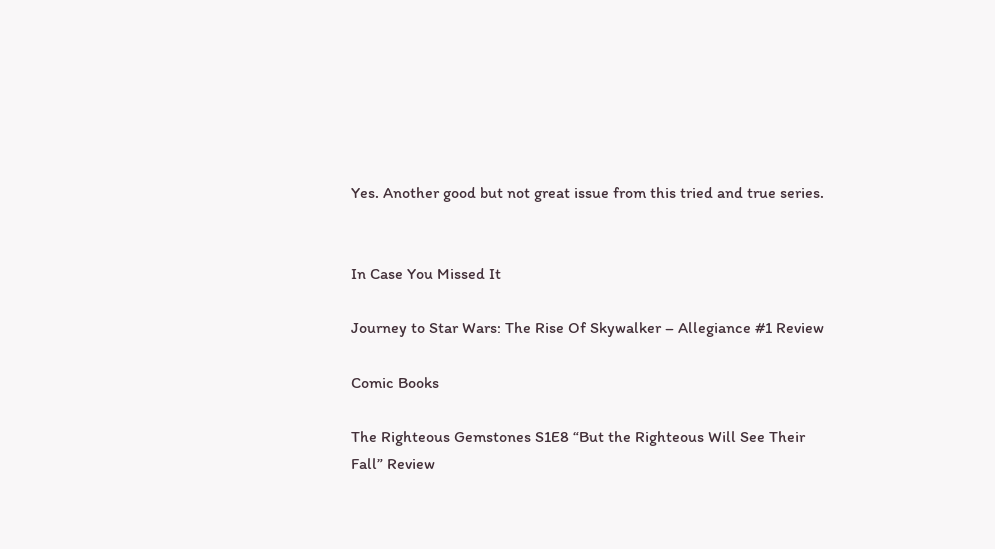Yes. Another good but not great issue from this tried and true series.


In Case You Missed It

Journey to Star Wars: The Rise Of Skywalker – Allegiance #1 Review

Comic Books

The Righteous Gemstones S1E8 “But the Righteous Will See Their Fall” Review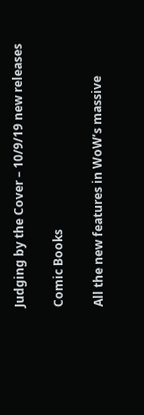Judging by the Cover – 10/9/19 new releases

Comic Books

All the new features in WoW’s massive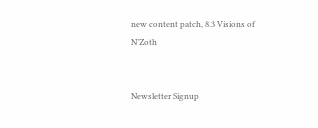new content patch, 8.3 Visions of N’Zoth


Newsletter Signup